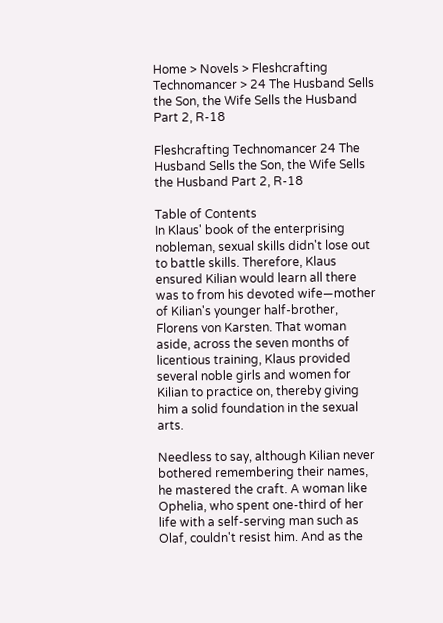Home > Novels > Fleshcrafting Technomancer > 24 The Husband Sells the Son, the Wife Sells the Husband Part 2, R-18

Fleshcrafting Technomancer 24 The Husband Sells the Son, the Wife Sells the Husband Part 2, R-18

Table of Contents
In Klaus' book of the enterprising nobleman, sexual skills didn't lose out to battle skills. Therefore, Klaus ensured Kilian would learn all there was to from his devoted wife—mother of Kilian's younger half-brother, Florens von Karsten. That woman aside, across the seven months of licentious training, Klaus provided several noble girls and women for Kilian to practice on, thereby giving him a solid foundation in the sexual arts.

Needless to say, although Kilian never bothered remembering their names, he mastered the craft. A woman like Ophelia, who spent one-third of her life with a self-serving man such as Olaf, couldn't resist him. And as the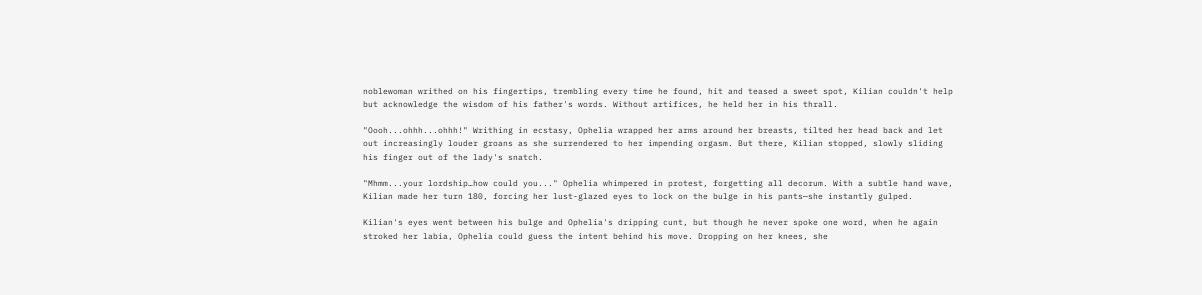noblewoman writhed on his fingertips, trembling every time he found, hit and teased a sweet spot, Kilian couldn't help but acknowledge the wisdom of his father's words. Without artifices, he held her in his thrall.

"Oooh...ohhh...ohhh!" Writhing in ecstasy, Ophelia wrapped her arms around her breasts, tilted her head back and let out increasingly louder groans as she surrendered to her impending orgasm. But there, Kilian stopped, slowly sliding his finger out of the lady's snatch.

"Mhmm...your lordship…how could you..." Ophelia whimpered in protest, forgetting all decorum. With a subtle hand wave, Kilian made her turn 180, forcing her lust-glazed eyes to lock on the bulge in his pants—she instantly gulped.

Kilian's eyes went between his bulge and Ophelia's dripping cunt, but though he never spoke one word, when he again stroked her labia, Ophelia could guess the intent behind his move. Dropping on her knees, she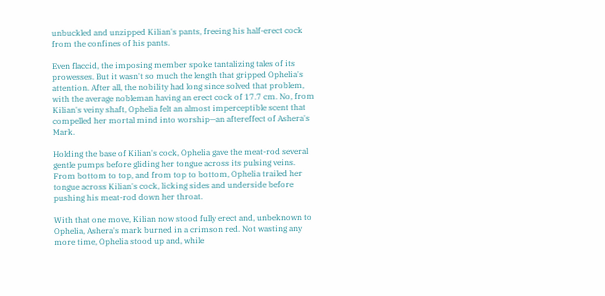unbuckled and unzipped Kilian's pants, freeing his half-erect cock from the confines of his pants.

Even flaccid, the imposing member spoke tantalizing tales of its prowesses. But it wasn't so much the length that gripped Ophelia's attention. After all, the nobility had long since solved that problem, with the average nobleman having an erect cock of 17.7 cm. No, from Kilian's veiny shaft, Ophelia felt an almost imperceptible scent that compelled her mortal mind into worship—an aftereffect of Ashera's Mark.

Holding the base of Kilian's cock, Ophelia gave the meat-rod several gentle pumps before gliding her tongue across its pulsing veins. From bottom to top, and from top to bottom, Ophelia trailed her tongue across Kilian's cock, licking sides and underside before pushing his meat-rod down her throat.

With that one move, Kilian now stood fully erect and, unbeknown to Ophelia, Ashera's mark burned in a crimson red. Not wasting any more time, Ophelia stood up and, while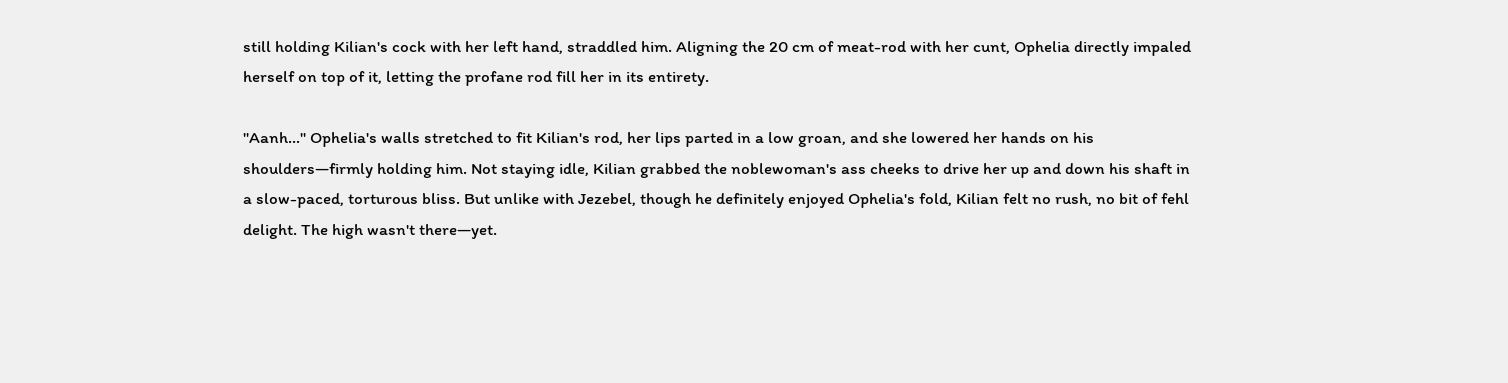still holding Kilian's cock with her left hand, straddled him. Aligning the 20 cm of meat-rod with her cunt, Ophelia directly impaled herself on top of it, letting the profane rod fill her in its entirety.

"Aanh…" Ophelia's walls stretched to fit Kilian's rod, her lips parted in a low groan, and she lowered her hands on his shoulders—firmly holding him. Not staying idle, Kilian grabbed the noblewoman's ass cheeks to drive her up and down his shaft in a slow-paced, torturous bliss. But unlike with Jezebel, though he definitely enjoyed Ophelia's fold, Kilian felt no rush, no bit of fehl delight. The high wasn't there—yet.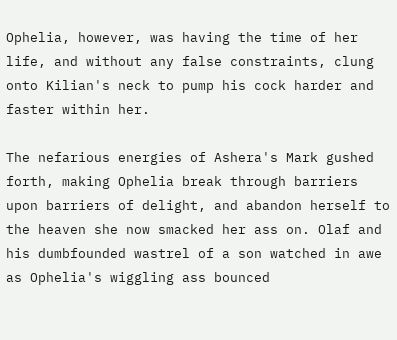Ophelia, however, was having the time of her life, and without any false constraints, clung onto Kilian's neck to pump his cock harder and faster within her.

The nefarious energies of Ashera's Mark gushed forth, making Ophelia break through barriers upon barriers of delight, and abandon herself to the heaven she now smacked her ass on. Olaf and his dumbfounded wastrel of a son watched in awe as Ophelia's wiggling ass bounced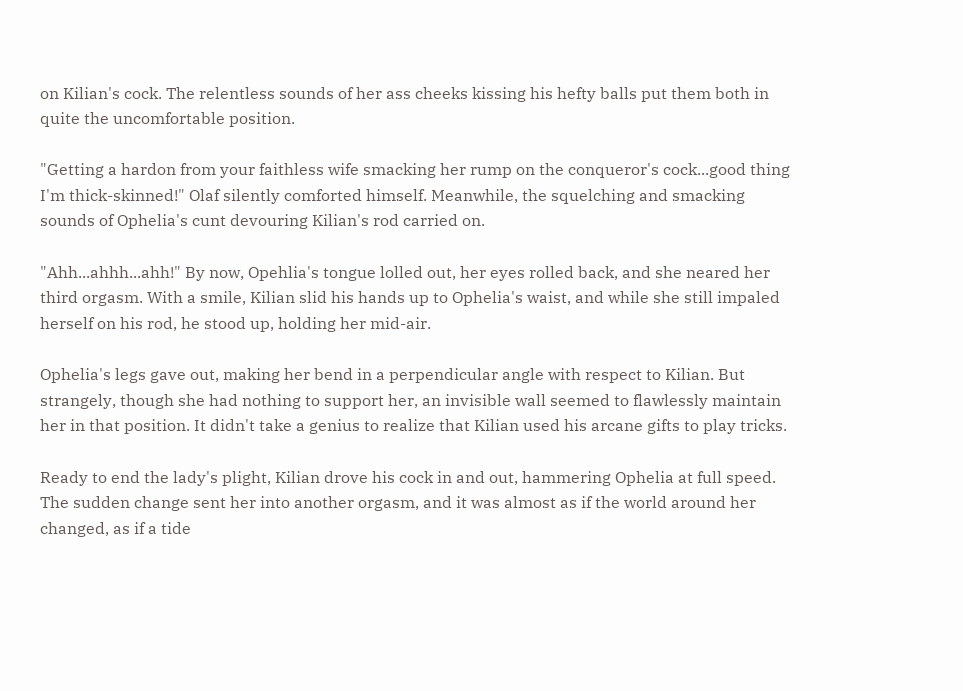on Kilian's cock. The relentless sounds of her ass cheeks kissing his hefty balls put them both in quite the uncomfortable position.

"Getting a hardon from your faithless wife smacking her rump on the conqueror's cock...good thing I'm thick-skinned!" Olaf silently comforted himself. Meanwhile, the squelching and smacking sounds of Ophelia's cunt devouring Kilian's rod carried on.

"Ahh...ahhh...ahh!" By now, Opehlia's tongue lolled out, her eyes rolled back, and she neared her third orgasm. With a smile, Kilian slid his hands up to Ophelia's waist, and while she still impaled herself on his rod, he stood up, holding her mid-air.

Ophelia's legs gave out, making her bend in a perpendicular angle with respect to Kilian. But strangely, though she had nothing to support her, an invisible wall seemed to flawlessly maintain her in that position. It didn't take a genius to realize that Kilian used his arcane gifts to play tricks.

Ready to end the lady's plight, Kilian drove his cock in and out, hammering Ophelia at full speed. The sudden change sent her into another orgasm, and it was almost as if the world around her changed, as if a tide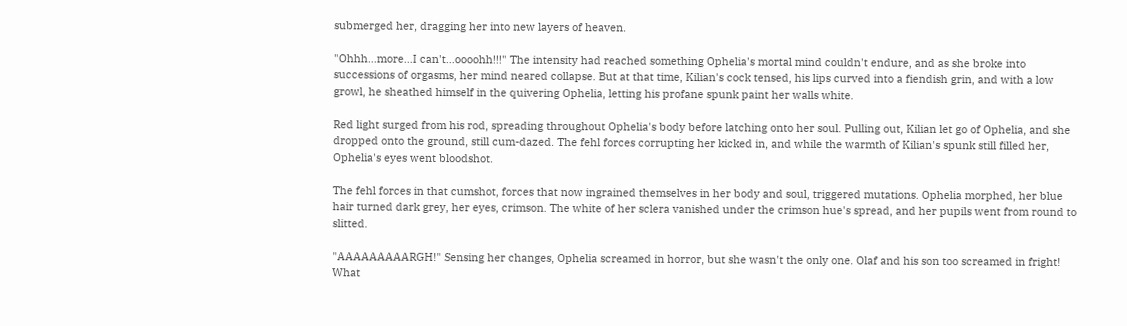submerged her, dragging her into new layers of heaven.

"Ohhh...more...I can't...oooohh!!!" The intensity had reached something Ophelia's mortal mind couldn't endure, and as she broke into successions of orgasms, her mind neared collapse. But at that time, Kilian's cock tensed, his lips curved into a fiendish grin, and with a low growl, he sheathed himself in the quivering Ophelia, letting his profane spunk paint her walls white.

Red light surged from his rod, spreading throughout Ophelia's body before latching onto her soul. Pulling out, Kilian let go of Ophelia, and she dropped onto the ground, still cum-dazed. The fehl forces corrupting her kicked in, and while the warmth of Kilian's spunk still filled her, Ophelia's eyes went bloodshot.

The fehl forces in that cumshot, forces that now ingrained themselves in her body and soul, triggered mutations. Ophelia morphed, her blue hair turned dark grey, her eyes, crimson. The white of her sclera vanished under the crimson hue's spread, and her pupils went from round to slitted.

"AAAAAAAAARGH!" Sensing her changes, Ophelia screamed in horror, but she wasn't the only one. Olaf and his son too screamed in fright! What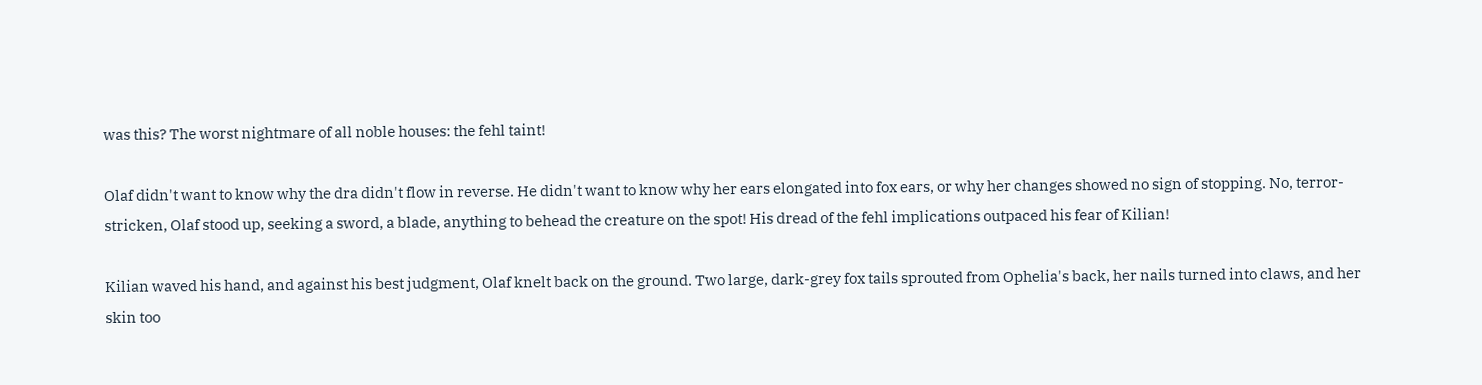was this? The worst nightmare of all noble houses: the fehl taint!

Olaf didn't want to know why the dra didn't flow in reverse. He didn't want to know why her ears elongated into fox ears, or why her changes showed no sign of stopping. No, terror-stricken, Olaf stood up, seeking a sword, a blade, anything to behead the creature on the spot! His dread of the fehl implications outpaced his fear of Kilian!

Kilian waved his hand, and against his best judgment, Olaf knelt back on the ground. Two large, dark-grey fox tails sprouted from Ophelia's back, her nails turned into claws, and her skin too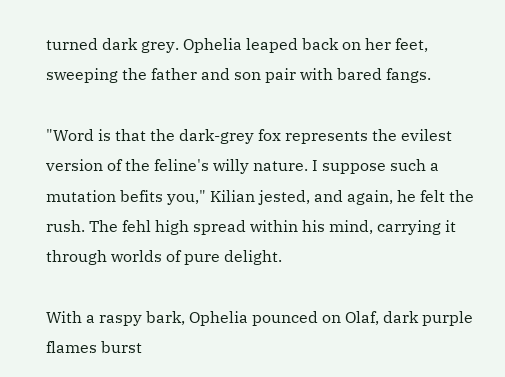turned dark grey. Ophelia leaped back on her feet, sweeping the father and son pair with bared fangs.

"Word is that the dark-grey fox represents the evilest version of the feline's willy nature. I suppose such a mutation befits you," Kilian jested, and again, he felt the rush. The fehl high spread within his mind, carrying it through worlds of pure delight.

With a raspy bark, Ophelia pounced on Olaf, dark purple flames burst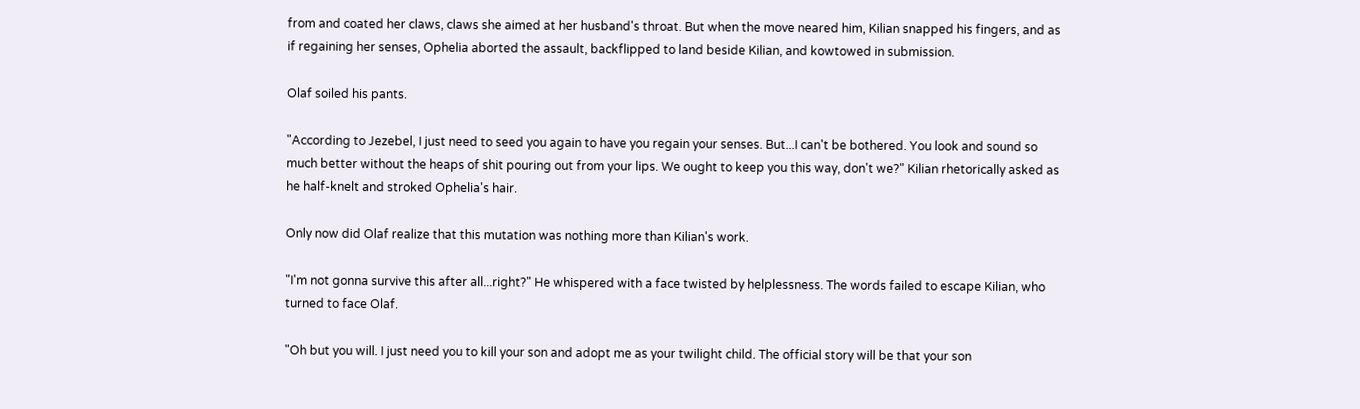from and coated her claws, claws she aimed at her husband's throat. But when the move neared him, Kilian snapped his fingers, and as if regaining her senses, Ophelia aborted the assault, backflipped to land beside Kilian, and kowtowed in submission.

Olaf soiled his pants.

"According to Jezebel, I just need to seed you again to have you regain your senses. But...I can't be bothered. You look and sound so much better without the heaps of shit pouring out from your lips. We ought to keep you this way, don't we?" Kilian rhetorically asked as he half-knelt and stroked Ophelia's hair.

Only now did Olaf realize that this mutation was nothing more than Kilian's work.

"I'm not gonna survive this after all...right?" He whispered with a face twisted by helplessness. The words failed to escape Kilian, who turned to face Olaf.

"Oh but you will. I just need you to kill your son and adopt me as your twilight child. The official story will be that your son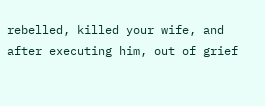rebelled, killed your wife, and after executing him, out of grief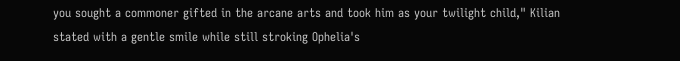you sought a commoner gifted in the arcane arts and took him as your twilight child," Kilian stated with a gentle smile while still stroking Ophelia's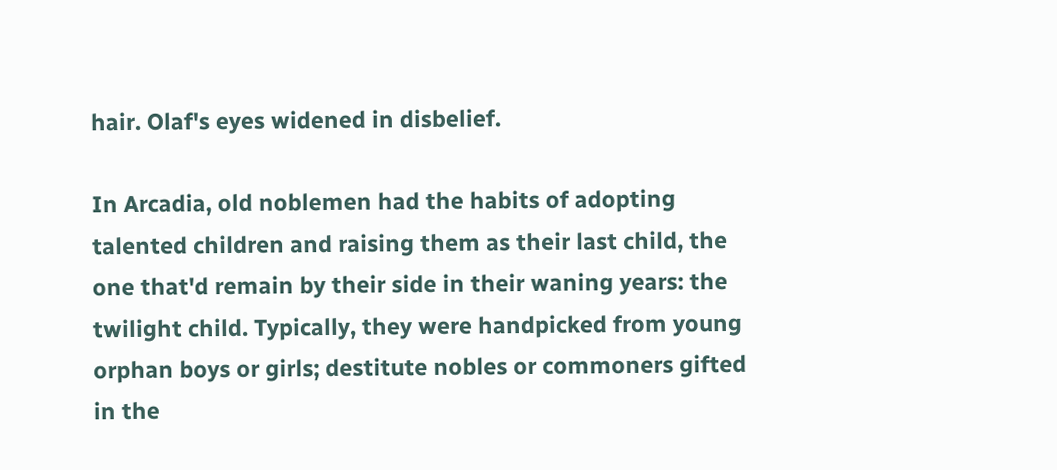hair. Olaf's eyes widened in disbelief.

In Arcadia, old noblemen had the habits of adopting talented children and raising them as their last child, the one that'd remain by their side in their waning years: the twilight child. Typically, they were handpicked from young orphan boys or girls; destitute nobles or commoners gifted in the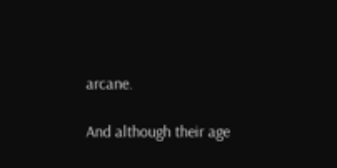arcane.

And although their age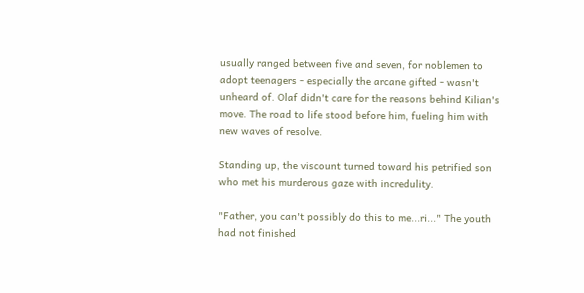usually ranged between five and seven, for noblemen to adopt teenagers - especially the arcane gifted - wasn't unheard of. Olaf didn't care for the reasons behind Kilian's move. The road to life stood before him, fueling him with new waves of resolve.

Standing up, the viscount turned toward his petrified son who met his murderous gaze with incredulity.

"Father, you can't possibly do this to me...ri..." The youth had not finished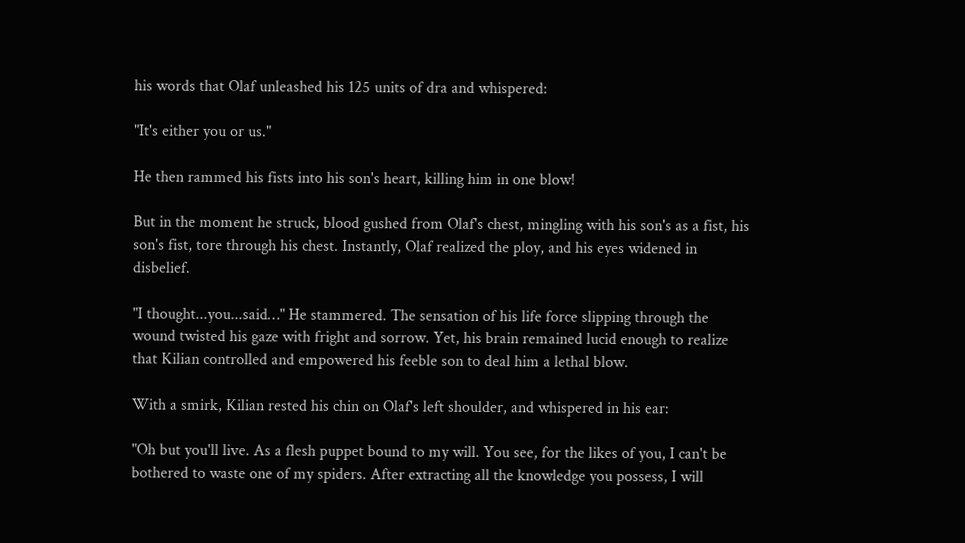his words that Olaf unleashed his 125 units of dra and whispered:

"It's either you or us."

He then rammed his fists into his son's heart, killing him in one blow!

But in the moment he struck, blood gushed from Olaf's chest, mingling with his son's as a fist, his son's fist, tore through his chest. Instantly, Olaf realized the ploy, and his eyes widened in disbelief.

"I thought...you...said…" He stammered. The sensation of his life force slipping through the wound twisted his gaze with fright and sorrow. Yet, his brain remained lucid enough to realize that Kilian controlled and empowered his feeble son to deal him a lethal blow.

With a smirk, Kilian rested his chin on Olaf's left shoulder, and whispered in his ear:

"Oh but you'll live. As a flesh puppet bound to my will. You see, for the likes of you, I can't be bothered to waste one of my spiders. After extracting all the knowledge you possess, I will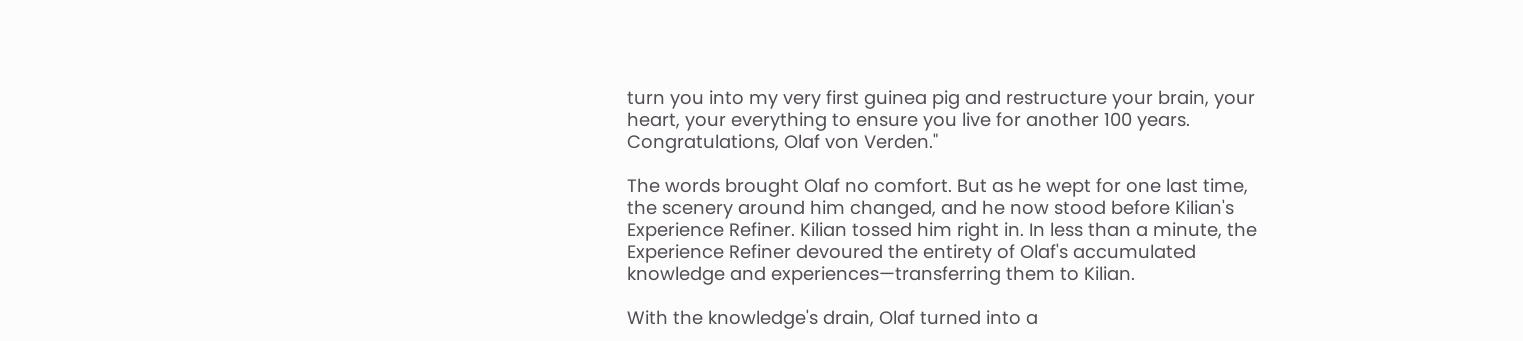turn you into my very first guinea pig and restructure your brain, your heart, your everything to ensure you live for another 100 years. Congratulations, Olaf von Verden."

The words brought Olaf no comfort. But as he wept for one last time, the scenery around him changed, and he now stood before Kilian's Experience Refiner. Kilian tossed him right in. In less than a minute, the Experience Refiner devoured the entirety of Olaf's accumulated knowledge and experiences—transferring them to Kilian.

With the knowledge's drain, Olaf turned into a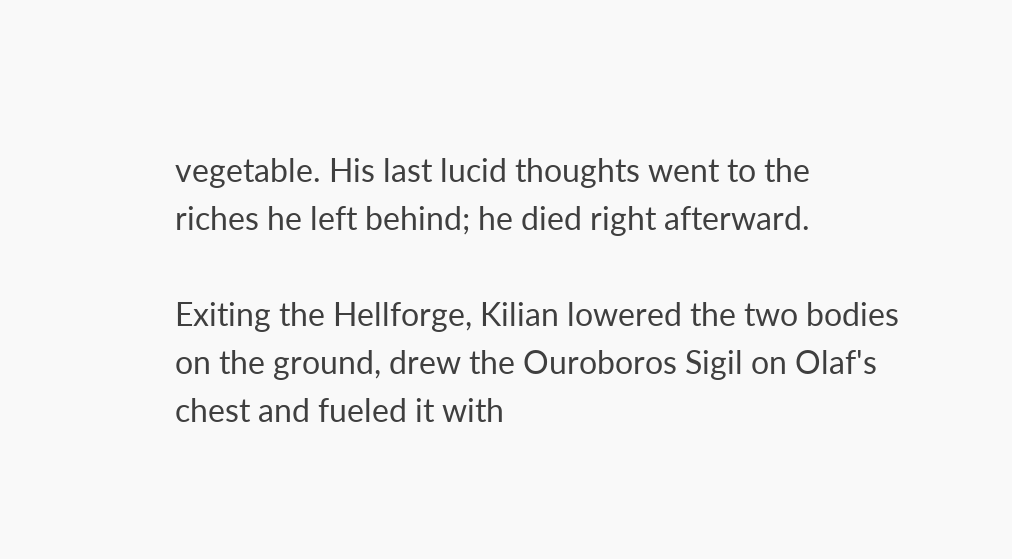vegetable. His last lucid thoughts went to the riches he left behind; he died right afterward.

Exiting the Hellforge, Kilian lowered the two bodies on the ground, drew the Ouroboros Sigil on Olaf's chest and fueled it with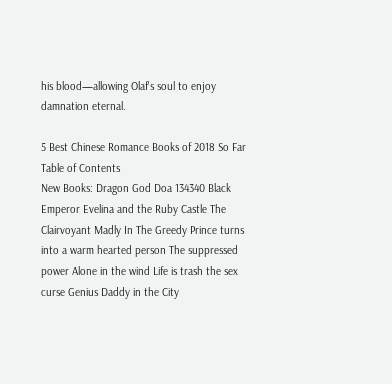his blood—allowing Olaf's soul to enjoy damnation eternal.

5 Best Chinese Romance Books of 2018 So Far
Table of Contents
New Books: Dragon God Doa 134340 Black Emperor Evelina and the Ruby Castle The Clairvoyant Madly In The Greedy Prince turns into a warm hearted person The suppressed power Alone in the wind Life is trash the sex curse Genius Daddy in the City